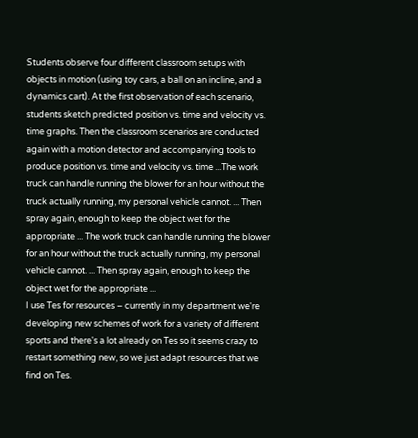Students observe four different classroom setups with objects in motion (using toy cars, a ball on an incline, and a dynamics cart). At the first observation of each scenario, students sketch predicted position vs. time and velocity vs. time graphs. Then the classroom scenarios are conducted again with a motion detector and accompanying tools to produce position vs. time and velocity vs. time ...The work truck can handle running the blower for an hour without the truck actually running, my personal vehicle cannot. ... Then spray again, enough to keep the object wet for the appropriate ... The work truck can handle running the blower for an hour without the truck actually running, my personal vehicle cannot. ... Then spray again, enough to keep the object wet for the appropriate ...
I use Tes for resources – currently in my department we're developing new schemes of work for a variety of different sports and there's a lot already on Tes so it seems crazy to restart something new, so we just adapt resources that we find on Tes.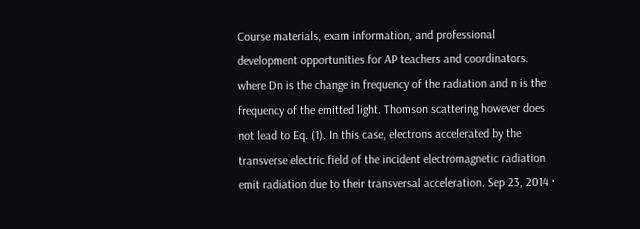Course materials, exam information, and professional development opportunities for AP teachers and coordinators.
where Dn is the change in frequency of the radiation and n is the frequency of the emitted light. Thomson scattering however does not lead to Eq. (1). In this case, electrons accelerated by the transverse electric field of the incident electromagnetic radiation emit radiation due to their transversal acceleration. Sep 23, 2014 ·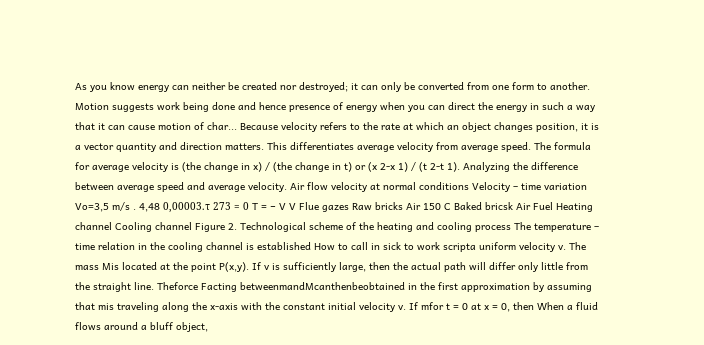As you know energy can neither be created nor destroyed; it can only be converted from one form to another. Motion suggests work being done and hence presence of energy when you can direct the energy in such a way that it can cause motion of char... Because velocity refers to the rate at which an object changes position, it is a vector quantity and direction matters. This differentiates average velocity from average speed. The formula for average velocity is (the change in x) / (the change in t) or (x 2-x 1) / (t 2-t 1). Analyzing the difference between average speed and average velocity. Air flow velocity at normal conditions Velocity – time variation Vo=3,5 m/s . 4,48 0,00003.τ 273 = 0 T = − V V Flue gazes Raw bricks Air 150 C Baked bricsk Air Fuel Heating channel Cooling channel Figure 2. Technological scheme of the heating and cooling process The temperature – time relation in the cooling channel is established How to call in sick to work scripta uniform velocity v. The mass Mis located at the point P(x,y). If v is sufficiently large, then the actual path will differ only little from the straight line. Theforce Facting betweenmandMcanthenbeobtained in the first approximation by assuming that mis traveling along the x-axis with the constant initial velocity v. If mfor t = 0 at x = 0, then When a fluid flows around a bluff object,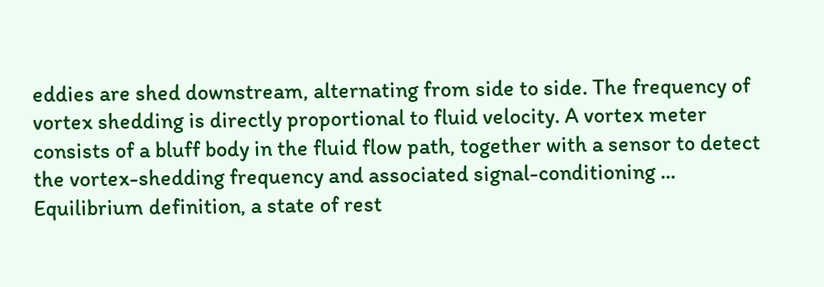eddies are shed downstream, alternating from side to side. The frequency of vortex shedding is directly proportional to fluid velocity. A vortex meter consists of a bluff body in the fluid flow path, together with a sensor to detect the vortex-shedding frequency and associated signal-conditioning ...
Equilibrium definition, a state of rest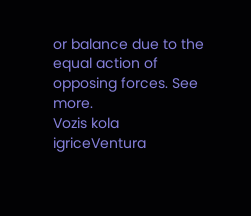or balance due to the equal action of opposing forces. See more.
Vozis kola igriceVentura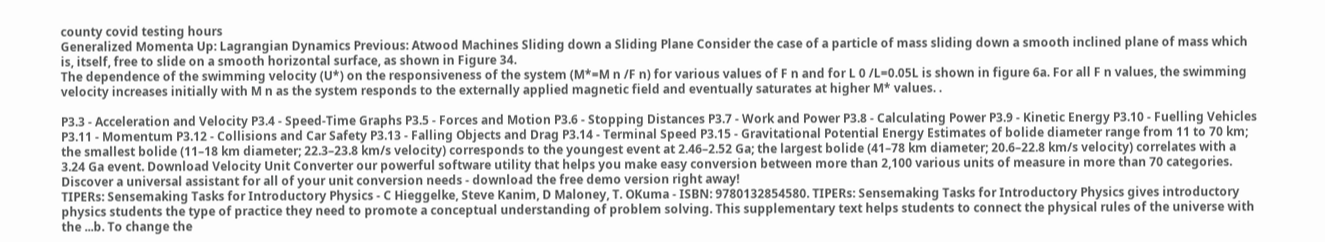county covid testing hours
Generalized Momenta Up: Lagrangian Dynamics Previous: Atwood Machines Sliding down a Sliding Plane Consider the case of a particle of mass sliding down a smooth inclined plane of mass which is, itself, free to slide on a smooth horizontal surface, as shown in Figure 34.
The dependence of the swimming velocity (U*) on the responsiveness of the system (M*=M n /F n) for various values of F n and for L 0 /L=0.05L is shown in figure 6a. For all F n values, the swimming velocity increases initially with M n as the system responds to the externally applied magnetic field and eventually saturates at higher M* values. .

P3.3 - Acceleration and Velocity P3.4 - Speed-Time Graphs P3.5 - Forces and Motion P3.6 - Stopping Distances P3.7 - Work and Power P3.8 - Calculating Power P3.9 - Kinetic Energy P3.10 - Fuelling Vehicles P3.11 - Momentum P3.12 - Collisions and Car Safety P3.13 - Falling Objects and Drag P3.14 - Terminal Speed P3.15 - Gravitational Potential Energy Estimates of bolide diameter range from 11 to 70 km; the smallest bolide (11–18 km diameter; 22.3–23.8 km/s velocity) corresponds to the youngest event at 2.46–2.52 Ga; the largest bolide (41–78 km diameter; 20.6–22.8 km/s velocity) correlates with a 3.24 Ga event. Download Velocity Unit Converter our powerful software utility that helps you make easy conversion between more than 2,100 various units of measure in more than 70 categories. Discover a universal assistant for all of your unit conversion needs - download the free demo version right away!
TIPERs: Sensemaking Tasks for Introductory Physics - C Hieggelke, Steve Kanim, D Maloney, T. OKuma - ISBN: 9780132854580. TIPERs: Sensemaking Tasks for Introductory Physics gives introductory physics students the type of practice they need to promote a conceptual understanding of problem solving. This supplementary text helps students to connect the physical rules of the universe with the ...b. To change the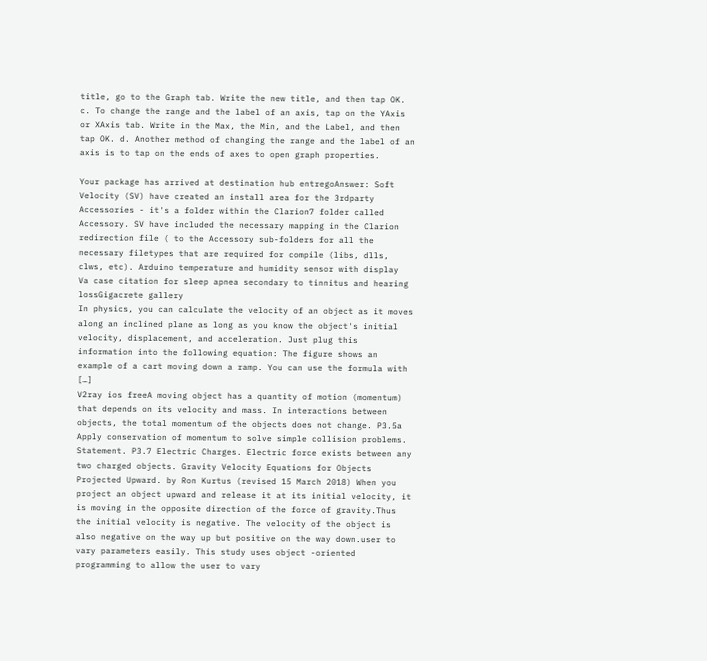title, go to the Graph tab. Write the new title, and then tap OK. c. To change the range and the label of an axis, tap on the YAxis or XAxis tab. Write in the Max, the Min, and the Label, and then tap OK. d. Another method of changing the range and the label of an axis is to tap on the ends of axes to open graph properties.

Your package has arrived at destination hub entregoAnswer: Soft Velocity (SV) have created an install area for the 3rdparty Accessories - it's a folder within the Clarion7 folder called Accessory. SV have included the necessary mapping in the Clarion redirection file ( to the Accessory sub-folders for all the necessary filetypes that are required for compile (libs, dlls, clws, etc). Arduino temperature and humidity sensor with display
Va case citation for sleep apnea secondary to tinnitus and hearing lossGigacrete gallery
In physics, you can calculate the velocity of an object as it moves along an inclined plane as long as you know the object's initial velocity, displacement, and acceleration. Just plug this information into the following equation: The figure shows an example of a cart moving down a ramp. You can use the formula with […]
V2ray ios freeA moving object has a quantity of motion (momentum) that depends on its velocity and mass. In interactions between objects, the total momentum of the objects does not change. P3.5a Apply conservation of momentum to solve simple collision problems. Statement. P3.7 Electric Charges. Electric force exists between any two charged objects. Gravity Velocity Equations for Objects Projected Upward. by Ron Kurtus (revised 15 March 2018) When you project an object upward and release it at its initial velocity, it is moving in the opposite direction of the force of gravity.Thus the initial velocity is negative. The velocity of the object is also negative on the way up but positive on the way down.user to vary parameters easily. This study uses object -oriented programming to allow the user to vary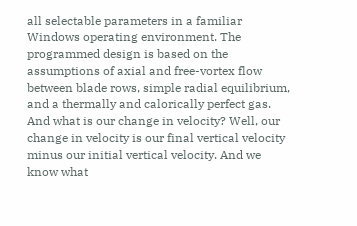all selectable parameters in a familiar Windows operating environment. The programmed design is based on the assumptions of axial and free-vortex flow between blade rows, simple radial equilibrium, and a thermally and calorically perfect gas. And what is our change in velocity? Well, our change in velocity is our final vertical velocity minus our initial vertical velocity. And we know what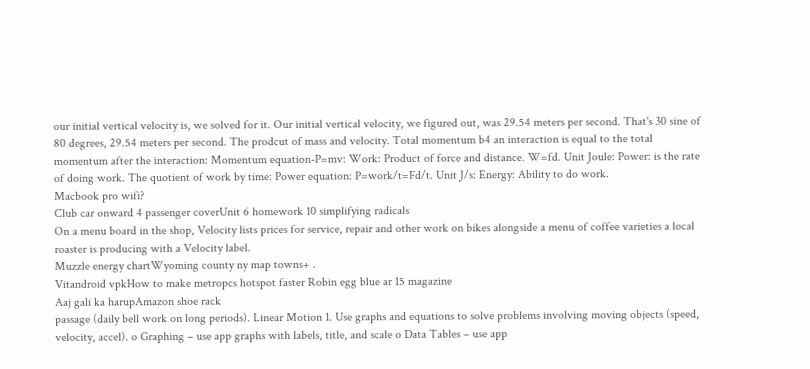our initial vertical velocity is, we solved for it. Our initial vertical velocity, we figured out, was 29.54 meters per second. That's 30 sine of 80 degrees, 29.54 meters per second. The prodcut of mass and velocity. Total momentum b4 an interaction is equal to the total momentum after the interaction: Momentum equation-P=mv: Work: Product of force and distance. W=fd. Unit Joule: Power: is the rate of doing work. The quotient of work by time: Power equation: P=work/t=Fd/t. Unit J/s: Energy: Ability to do work.
Macbook pro wifi?
Club car onward 4 passenger coverUnit 6 homework 10 simplifying radicals
On a menu board in the shop, Velocity lists prices for service, repair and other work on bikes alongside a menu of coffee varieties a local roaster is producing with a Velocity label.
Muzzle energy chartWyoming county ny map towns+ .
Vitandroid vpkHow to make metropcs hotspot faster Robin egg blue ar 15 magazine
Aaj gali ka harupAmazon shoe rack
passage (daily bell work on long periods). Linear Motion 1. Use graphs and equations to solve problems involving moving objects (speed, velocity, accel). o Graphing – use app graphs with labels, title, and scale o Data Tables – use app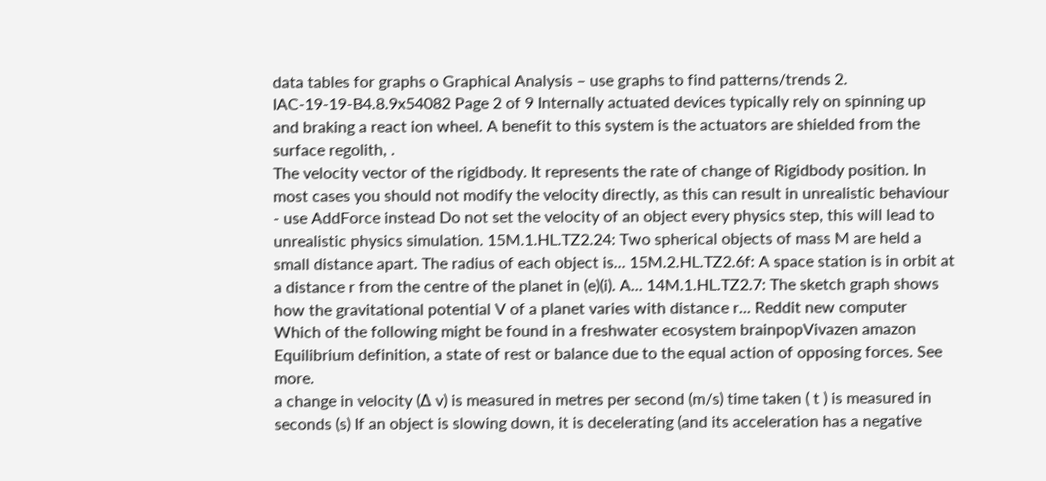data tables for graphs o Graphical Analysis – use graphs to find patterns/trends 2.
IAC-19-19-B4.8.9x54082 Page 2 of 9 Internally actuated devices typically rely on spinning up and braking a react ion wheel. A benefit to this system is the actuators are shielded from the surface regolith, .
The velocity vector of the rigidbody. It represents the rate of change of Rigidbody position. In most cases you should not modify the velocity directly, as this can result in unrealistic behaviour - use AddForce instead Do not set the velocity of an object every physics step, this will lead to unrealistic physics simulation. 15M.1.HL.TZ2.24: Two spherical objects of mass M are held a small distance apart. The radius of each object is... 15M.2.HL.TZ2.6f: A space station is in orbit at a distance r from the centre of the planet in (e)(i). A... 14M.1.HL.TZ2.7: The sketch graph shows how the gravitational potential V of a planet varies with distance r... Reddit new computer
Which of the following might be found in a freshwater ecosystem brainpopVivazen amazon
Equilibrium definition, a state of rest or balance due to the equal action of opposing forces. See more.
a change in velocity (∆ v) is measured in metres per second (m/s) time taken ( t ) is measured in seconds (s) If an object is slowing down, it is decelerating (and its acceleration has a negative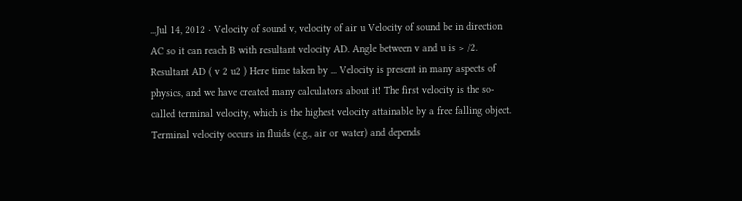...Jul 14, 2012 · Velocity of sound v, velocity of air u Velocity of sound be in direction AC so it can reach B with resultant velocity AD. Angle between v and u is > /2. Resultant AD ( v 2 u2 ) Here time taken by ... Velocity is present in many aspects of physics, and we have created many calculators about it! The first velocity is the so-called terminal velocity, which is the highest velocity attainable by a free falling object. Terminal velocity occurs in fluids (e.g., air or water) and depends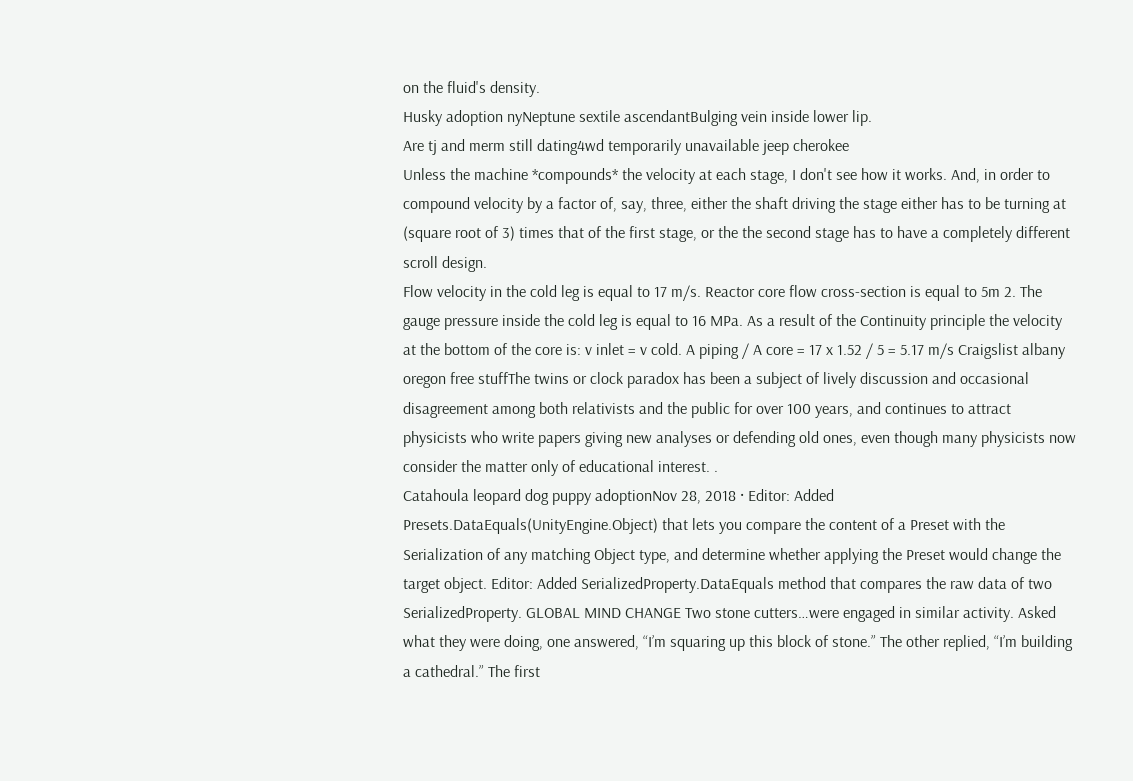on the fluid's density.
Husky adoption nyNeptune sextile ascendantBulging vein inside lower lip.
Are tj and merm still dating4wd temporarily unavailable jeep cherokee
Unless the machine *compounds* the velocity at each stage, I don't see how it works. And, in order to compound velocity by a factor of, say, three, either the shaft driving the stage either has to be turning at (square root of 3) times that of the first stage, or the the second stage has to have a completely different scroll design.
Flow velocity in the cold leg is equal to 17 m/s. Reactor core flow cross-section is equal to 5m 2. The gauge pressure inside the cold leg is equal to 16 MPa. As a result of the Continuity principle the velocity at the bottom of the core is: v inlet = v cold. A piping / A core = 17 x 1.52 / 5 = 5.17 m/s Craigslist albany oregon free stuffThe twins or clock paradox has been a subject of lively discussion and occasional disagreement among both relativists and the public for over 100 years, and continues to attract physicists who write papers giving new analyses or defending old ones, even though many physicists now consider the matter only of educational interest. .
Catahoula leopard dog puppy adoptionNov 28, 2018 · Editor: Added Presets.DataEquals(UnityEngine.Object) that lets you compare the content of a Preset with the Serialization of any matching Object type, and determine whether applying the Preset would change the target object. Editor: Added SerializedProperty.DataEquals method that compares the raw data of two SerializedProperty. GLOBAL MIND CHANGE Two stone cutters…were engaged in similar activity. Asked what they were doing, one answered, “I’m squaring up this block of stone.” The other replied, “I’m building a cathedral.” The first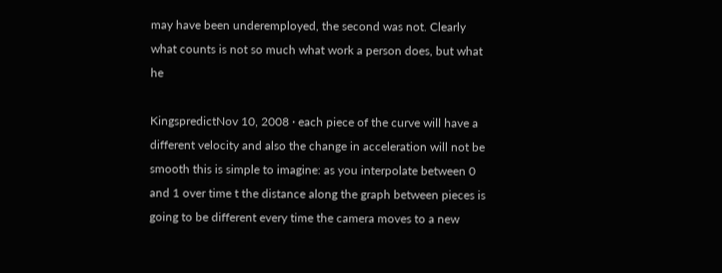may have been underemployed, the second was not. Clearly what counts is not so much what work a person does, but what he

KingspredictNov 10, 2008 · each piece of the curve will have a different velocity and also the change in acceleration will not be smooth this is simple to imagine: as you interpolate between 0 and 1 over time t the distance along the graph between pieces is going to be different every time the camera moves to a new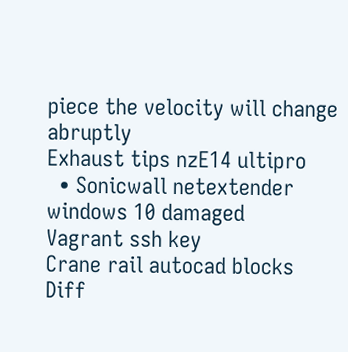piece the velocity will change abruptly
Exhaust tips nzE14 ultipro
  • Sonicwall netextender windows 10 damaged
Vagrant ssh key
Crane rail autocad blocks
Diff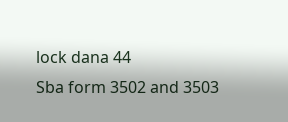lock dana 44
Sba form 3502 and 3503